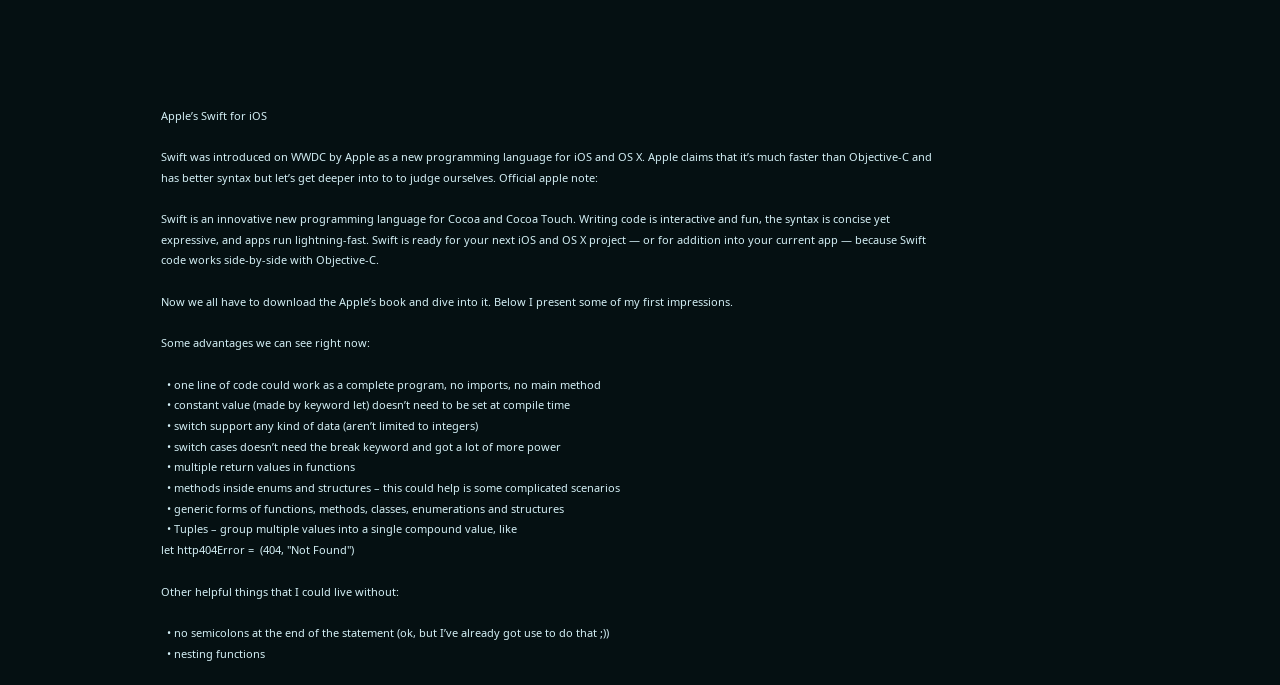Apple’s Swift for iOS

Swift was introduced on WWDC by Apple as a new programming language for iOS and OS X. Apple claims that it’s much faster than Objective-C and has better syntax but let’s get deeper into to to judge ourselves. Official apple note:

Swift is an innovative new programming language for Cocoa and Cocoa Touch. Writing code is interactive and fun, the syntax is concise yet expressive, and apps run lightning-fast. Swift is ready for your next iOS and OS X project — or for addition into your current app — because Swift code works side-by-side with Objective-C.

Now we all have to download the Apple’s book and dive into it. Below I present some of my first impressions.

Some advantages we can see right now:

  • one line of code could work as a complete program, no imports, no main method
  • constant value (made by keyword let) doesn’t need to be set at compile time
  • switch support any kind of data (aren’t limited to integers)
  • switch cases doesn’t need the break keyword and got a lot of more power
  • multiple return values in functions
  • methods inside enums and structures – this could help is some complicated scenarios
  • generic forms of functions, methods, classes, enumerations and structures
  • Tuples – group multiple values into a single compound value, like
let http404Error =  (404, "Not Found")

Other helpful things that I could live without:

  • no semicolons at the end of the statement (ok, but I’ve already got use to do that ;))
  • nesting functions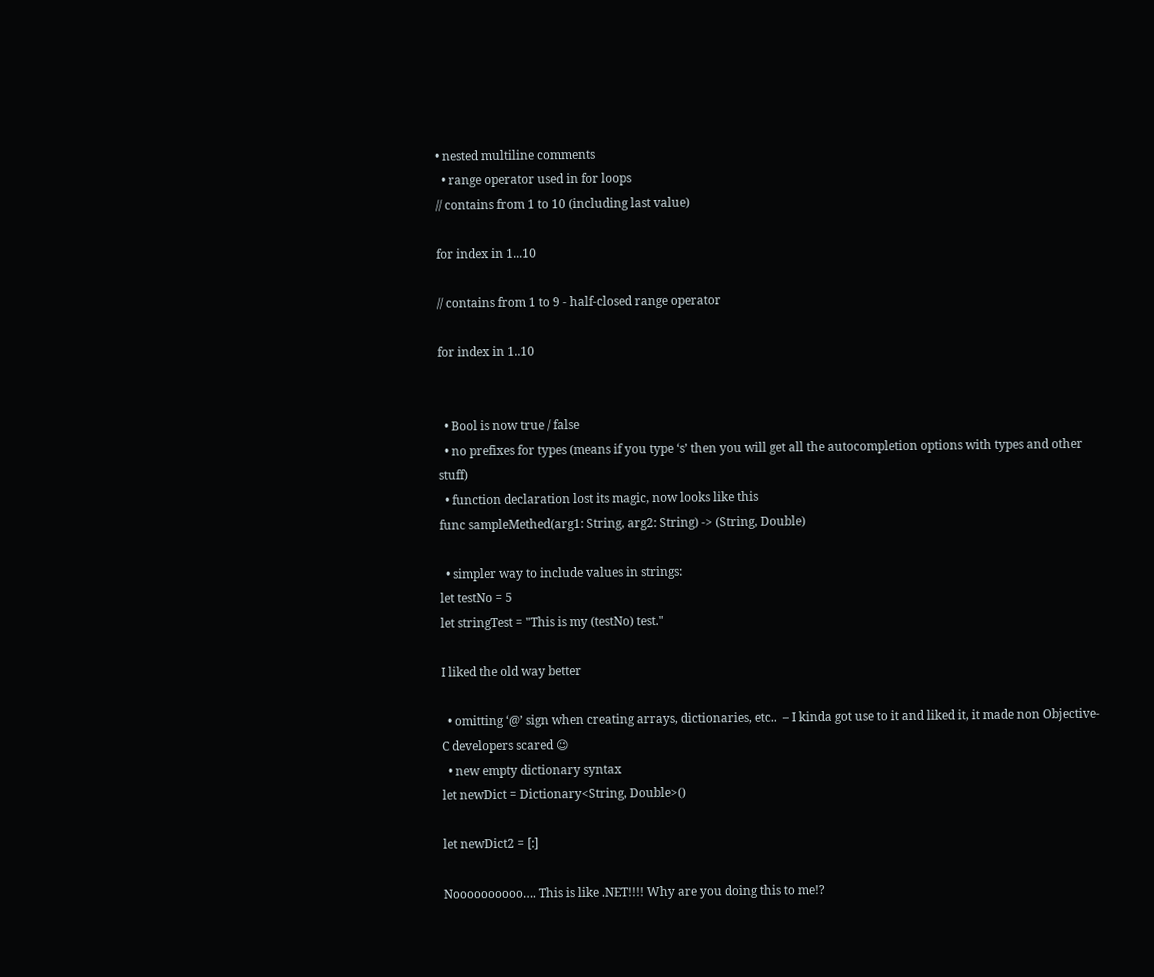• nested multiline comments
  • range operator used in for loops
// contains from 1 to 10 (including last value)

for index in 1...10

// contains from 1 to 9 - half-closed range operator

for index in 1..10


  • Bool is now true / false
  • no prefixes for types (means if you type ‘s’ then you will get all the autocompletion options with types and other stuff)
  • function declaration lost its magic, now looks like this
func sampleMethed(arg1: String, arg2: String) -> (String, Double)

  • simpler way to include values in strings:
let testNo = 5
let stringTest = "This is my (testNo) test."

I liked the old way better

  • omitting ‘@’ sign when creating arrays, dictionaries, etc..  – I kinda got use to it and liked it, it made non Objective-C developers scared 😉
  • new empty dictionary syntax
let newDict = Dictionary<String, Double>()

let newDict2 = [:]

Noooooooooo…. This is like .NET!!!! Why are you doing this to me!?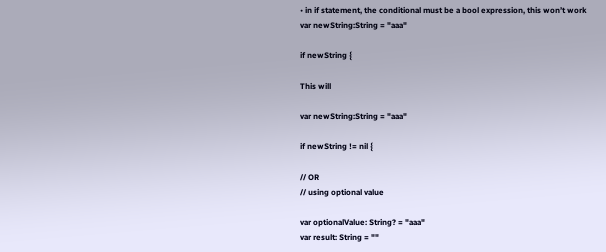• in if statement, the conditional must be a bool expression, this won’t work
var newString:String = "aaa"

if newString {

This will

var newString:String = "aaa"

if newString != nil {

// OR
// using optional value

var optionalValue: String? = "aaa"
var result: String = ""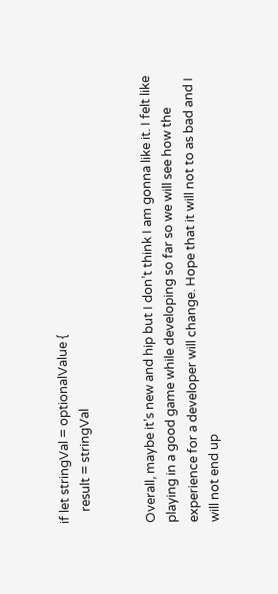if let stringVal = optionalValue {
    result = stringVal


Overall, maybe it’s new and hip but I don’t think I am gonna like it. I felt like playing in a good game while developing so far so we will see how the experience for a developer will change. Hope that it will not to as bad and I will not end up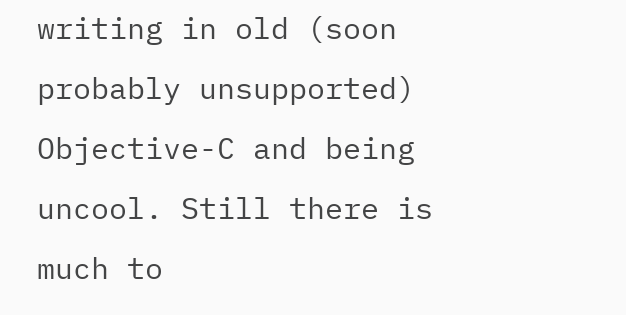writing in old (soon probably unsupported) Objective-C and being uncool. Still there is much to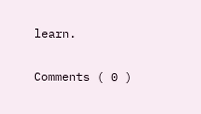learn.

Comments ( 0 )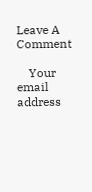Leave A Comment

    Your email address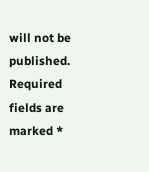will not be published. Required fields are marked *